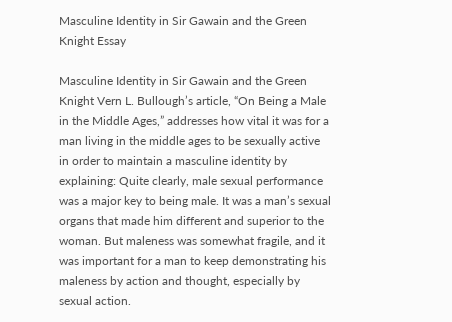Masculine Identity in Sir Gawain and the Green Knight Essay

Masculine Identity in Sir Gawain and the Green Knight Vern L. Bullough’s article, “On Being a Male in the Middle Ages,” addresses how vital it was for a man living in the middle ages to be sexually active in order to maintain a masculine identity by explaining: Quite clearly, male sexual performance was a major key to being male. It was a man’s sexual organs that made him different and superior to the woman. But maleness was somewhat fragile, and it was important for a man to keep demonstrating his maleness by action and thought, especially by sexual action.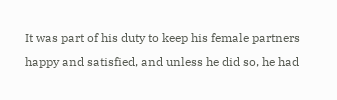It was part of his duty to keep his female partners happy and satisfied, and unless he did so, he had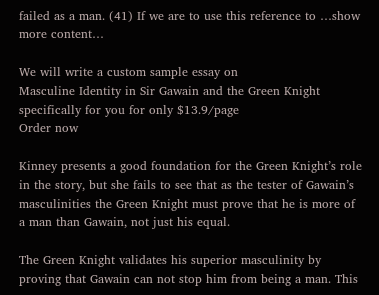failed as a man. (41) If we are to use this reference to …show more content…

We will write a custom sample essay on
Masculine Identity in Sir Gawain and the Green Knight
specifically for you for only $13.9/page
Order now

Kinney presents a good foundation for the Green Knight’s role in the story, but she fails to see that as the tester of Gawain’s masculinities the Green Knight must prove that he is more of a man than Gawain, not just his equal.

The Green Knight validates his superior masculinity by proving that Gawain can not stop him from being a man. This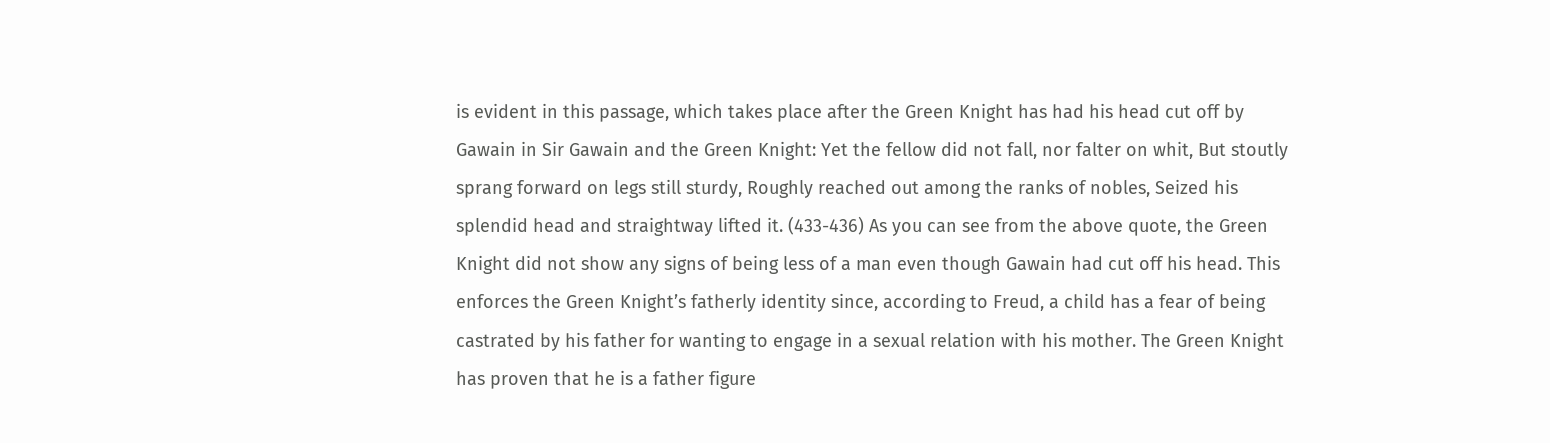is evident in this passage, which takes place after the Green Knight has had his head cut off by Gawain in Sir Gawain and the Green Knight: Yet the fellow did not fall, nor falter on whit, But stoutly sprang forward on legs still sturdy, Roughly reached out among the ranks of nobles, Seized his splendid head and straightway lifted it. (433-436) As you can see from the above quote, the Green Knight did not show any signs of being less of a man even though Gawain had cut off his head. This enforces the Green Knight’s fatherly identity since, according to Freud, a child has a fear of being castrated by his father for wanting to engage in a sexual relation with his mother. The Green Knight has proven that he is a father figure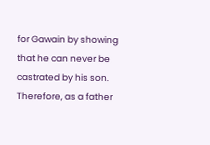for Gawain by showing that he can never be castrated by his son. Therefore, as a father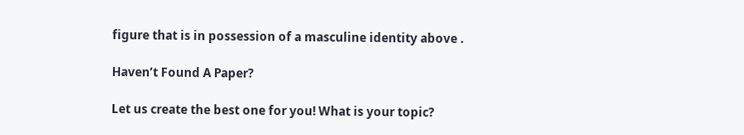figure that is in possession of a masculine identity above .

Haven’t Found A Paper?

Let us create the best one for you! What is your topic?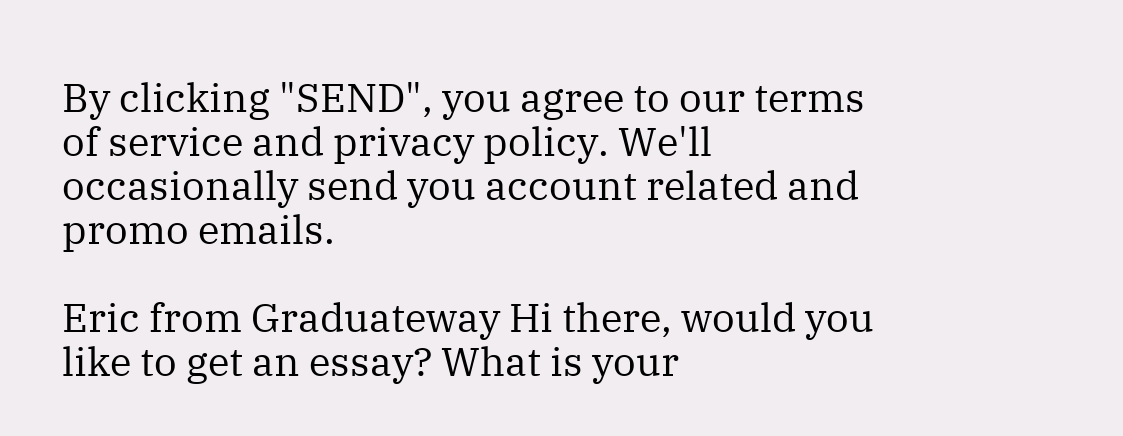By clicking "SEND", you agree to our terms of service and privacy policy. We'll occasionally send you account related and promo emails.

Eric from Graduateway Hi there, would you like to get an essay? What is your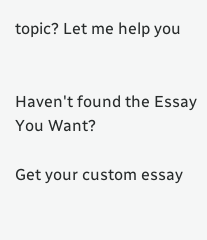topic? Let me help you


Haven't found the Essay You Want?

Get your custom essay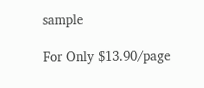sample

For Only $13.90/page